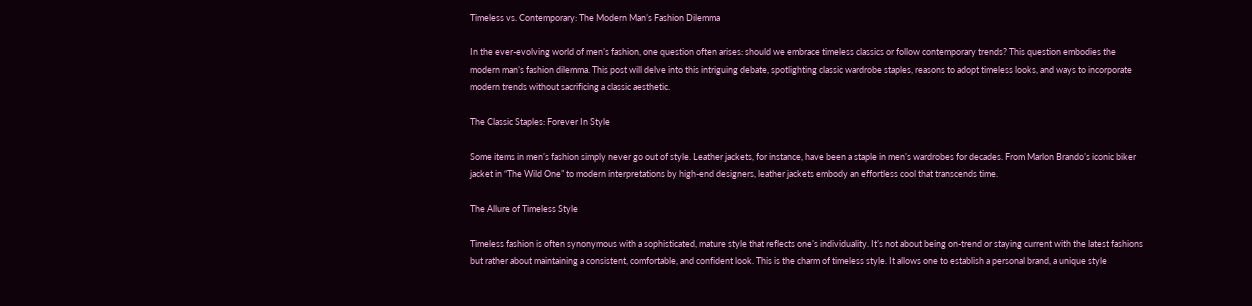Timeless vs. Contemporary: The Modern Man’s Fashion Dilemma

In the ever-evolving world of men’s fashion, one question often arises: should we embrace timeless classics or follow contemporary trends? This question embodies the modern man’s fashion dilemma. This post will delve into this intriguing debate, spotlighting classic wardrobe staples, reasons to adopt timeless looks, and ways to incorporate modern trends without sacrificing a classic aesthetic.

The Classic Staples: Forever In Style

Some items in men’s fashion simply never go out of style. Leather jackets, for instance, have been a staple in men’s wardrobes for decades. From Marlon Brando’s iconic biker jacket in “The Wild One” to modern interpretations by high-end designers, leather jackets embody an effortless cool that transcends time.

The Allure of Timeless Style

Timeless fashion is often synonymous with a sophisticated, mature style that reflects one’s individuality. It’s not about being on-trend or staying current with the latest fashions but rather about maintaining a consistent, comfortable, and confident look. This is the charm of timeless style. It allows one to establish a personal brand, a unique style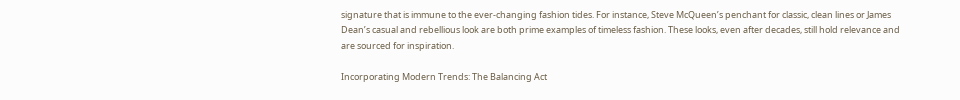signature that is immune to the ever-changing fashion tides. For instance, Steve McQueen’s penchant for classic, clean lines or James Dean’s casual and rebellious look are both prime examples of timeless fashion. These looks, even after decades, still hold relevance and are sourced for inspiration.

Incorporating Modern Trends: The Balancing Act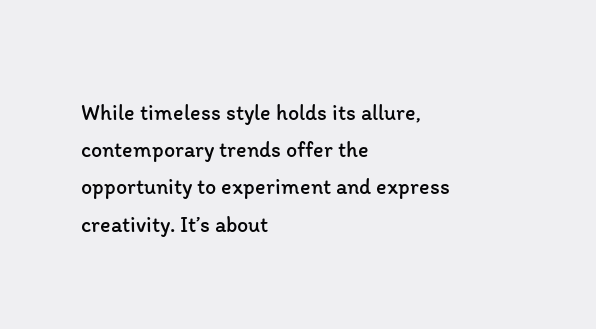While timeless style holds its allure, contemporary trends offer the opportunity to experiment and express creativity. It’s about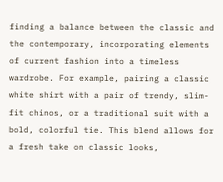finding a balance between the classic and the contemporary, incorporating elements of current fashion into a timeless wardrobe. For example, pairing a classic white shirt with a pair of trendy, slim-fit chinos, or a traditional suit with a bold, colorful tie. This blend allows for a fresh take on classic looks,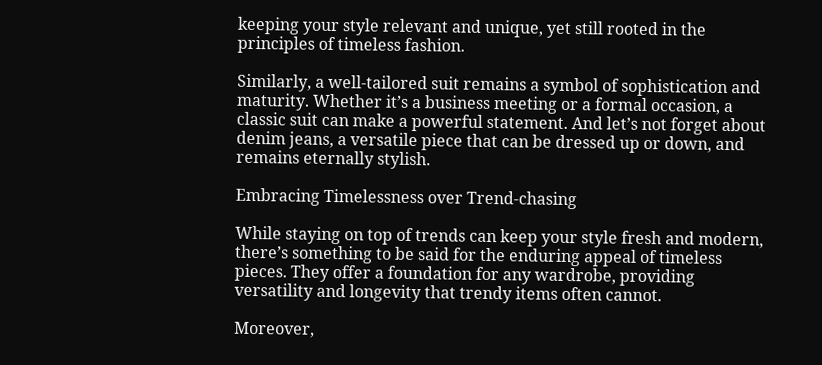keeping your style relevant and unique, yet still rooted in the principles of timeless fashion.

Similarly, a well-tailored suit remains a symbol of sophistication and maturity. Whether it’s a business meeting or a formal occasion, a classic suit can make a powerful statement. And let’s not forget about denim jeans, a versatile piece that can be dressed up or down, and remains eternally stylish.

Embracing Timelessness over Trend-chasing

While staying on top of trends can keep your style fresh and modern, there’s something to be said for the enduring appeal of timeless pieces. They offer a foundation for any wardrobe, providing versatility and longevity that trendy items often cannot.

Moreover,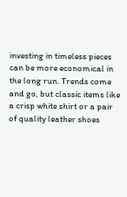investing in timeless pieces can be more economical in the long run. Trends come and go, but classic items like a crisp white shirt or a pair of quality leather shoes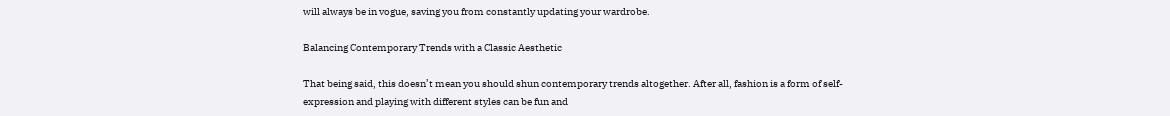will always be in vogue, saving you from constantly updating your wardrobe.

Balancing Contemporary Trends with a Classic Aesthetic

That being said, this doesn’t mean you should shun contemporary trends altogether. After all, fashion is a form of self-expression and playing with different styles can be fun and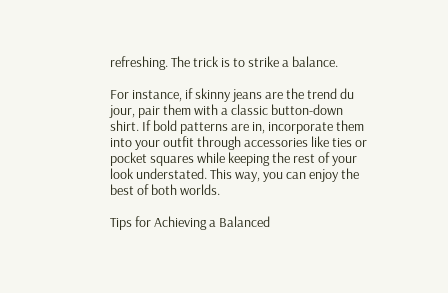refreshing. The trick is to strike a balance.

For instance, if skinny jeans are the trend du jour, pair them with a classic button-down shirt. If bold patterns are in, incorporate them into your outfit through accessories like ties or pocket squares while keeping the rest of your look understated. This way, you can enjoy the best of both worlds.

Tips for Achieving a Balanced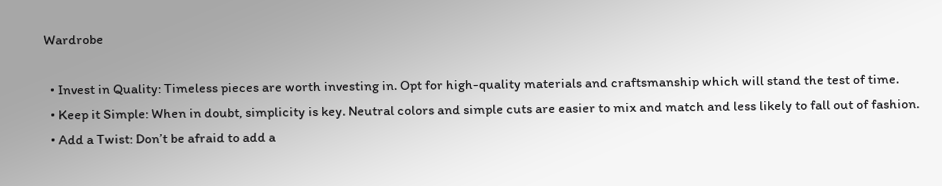Wardrobe

  • Invest in Quality: Timeless pieces are worth investing in. Opt for high-quality materials and craftsmanship which will stand the test of time.
  • Keep it Simple: When in doubt, simplicity is key. Neutral colors and simple cuts are easier to mix and match and less likely to fall out of fashion.
  • Add a Twist: Don’t be afraid to add a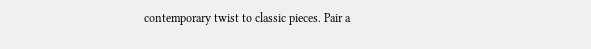contemporary twist to classic pieces. Pair a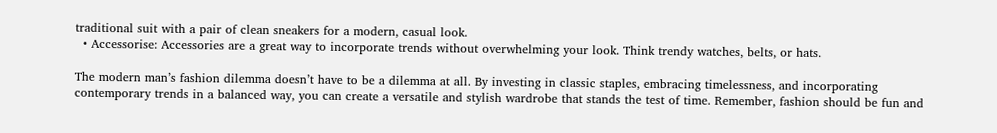traditional suit with a pair of clean sneakers for a modern, casual look.
  • Accessorise: Accessories are a great way to incorporate trends without overwhelming your look. Think trendy watches, belts, or hats.

The modern man’s fashion dilemma doesn’t have to be a dilemma at all. By investing in classic staples, embracing timelessness, and incorporating contemporary trends in a balanced way, you can create a versatile and stylish wardrobe that stands the test of time. Remember, fashion should be fun and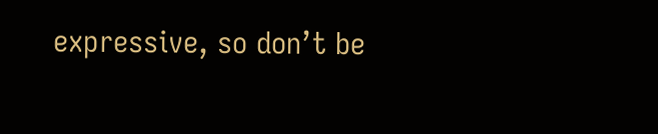expressive, so don’t be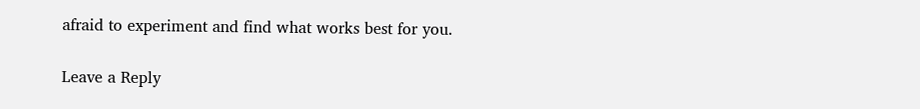afraid to experiment and find what works best for you.

Leave a Reply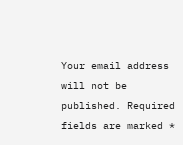Your email address will not be published. Required fields are marked *